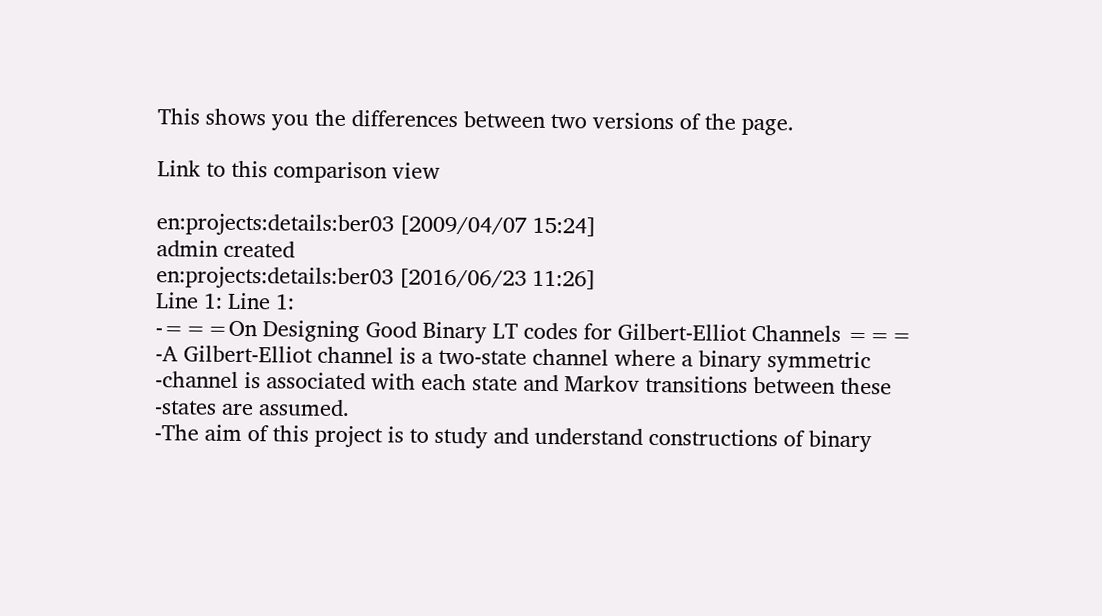This shows you the differences between two versions of the page.

Link to this comparison view

en:projects:details:ber03 [2009/04/07 15:24]
admin created
en:projects:details:ber03 [2016/06/23 11:26]
Line 1: Line 1:
-===On Designing Good Binary LT codes for Gilbert-Elliot Channels ===
-A Gilbert-Elliot channel is a two-state channel where a binary symmetric
-channel is associated with each state and Markov transitions between these
-states are assumed.
-The aim of this project is to study and understand constructions of binary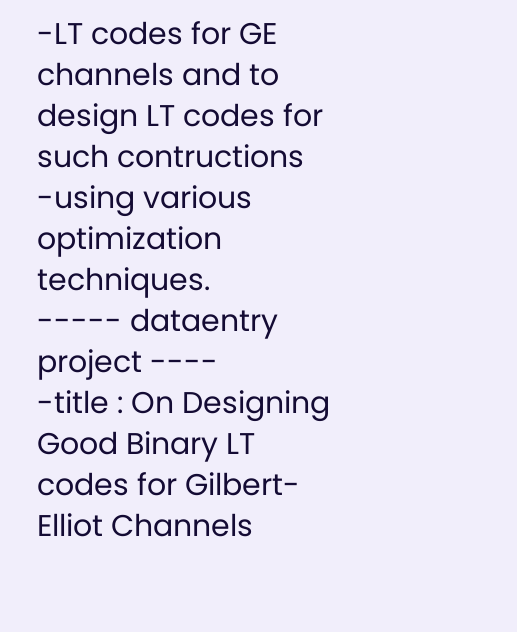-LT codes for GE channels and to design LT codes for such contructions
-using various optimization techniques.
----- dataentry project ----
-title : On Designing Good Binary LT codes for Gilbert-Elliot Channels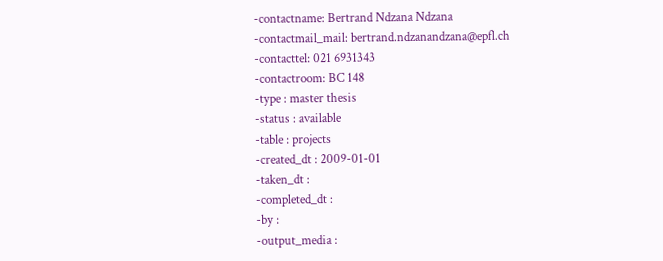-contactname: Bertrand Ndzana Ndzana
-contactmail_mail: bertrand.ndzanandzana@epfl.ch
-contacttel: 021 6931343
-contactroom: BC 148
-type : master thesis
-status : available
-table : projects
-created_dt : 2009-01-01
-taken_dt :
-completed_dt :
-by :
-output_media :